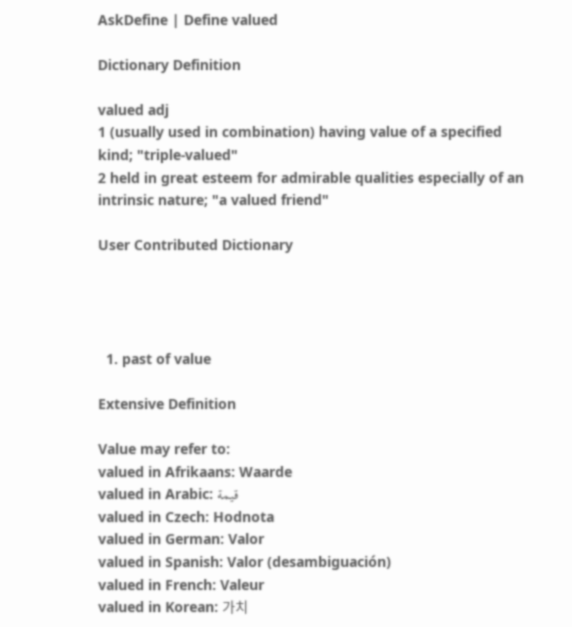AskDefine | Define valued

Dictionary Definition

valued adj
1 (usually used in combination) having value of a specified kind; "triple-valued"
2 held in great esteem for admirable qualities especially of an intrinsic nature; "a valued friend"

User Contributed Dictionary




  1. past of value

Extensive Definition

Value may refer to:
valued in Afrikaans: Waarde
valued in Arabic: قيمة
valued in Czech: Hodnota
valued in German: Valor
valued in Spanish: Valor (desambiguación)
valued in French: Valeur
valued in Korean: 가치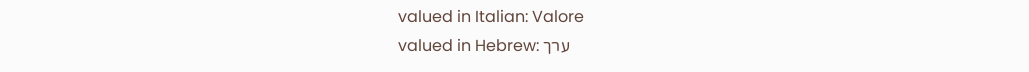valued in Italian: Valore
valued in Hebrew: ערך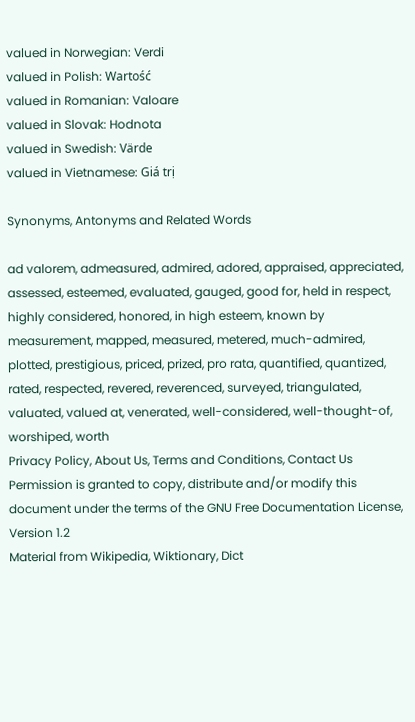valued in Norwegian: Verdi
valued in Polish: Wartość
valued in Romanian: Valoare
valued in Slovak: Hodnota
valued in Swedish: Värde
valued in Vietnamese: Giá trị

Synonyms, Antonyms and Related Words

ad valorem, admeasured, admired, adored, appraised, appreciated, assessed, esteemed, evaluated, gauged, good for, held in respect, highly considered, honored, in high esteem, known by measurement, mapped, measured, metered, much-admired, plotted, prestigious, priced, prized, pro rata, quantified, quantized, rated, respected, revered, reverenced, surveyed, triangulated, valuated, valued at, venerated, well-considered, well-thought-of, worshiped, worth
Privacy Policy, About Us, Terms and Conditions, Contact Us
Permission is granted to copy, distribute and/or modify this document under the terms of the GNU Free Documentation License, Version 1.2
Material from Wikipedia, Wiktionary, Dict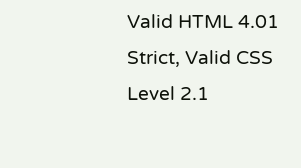Valid HTML 4.01 Strict, Valid CSS Level 2.1